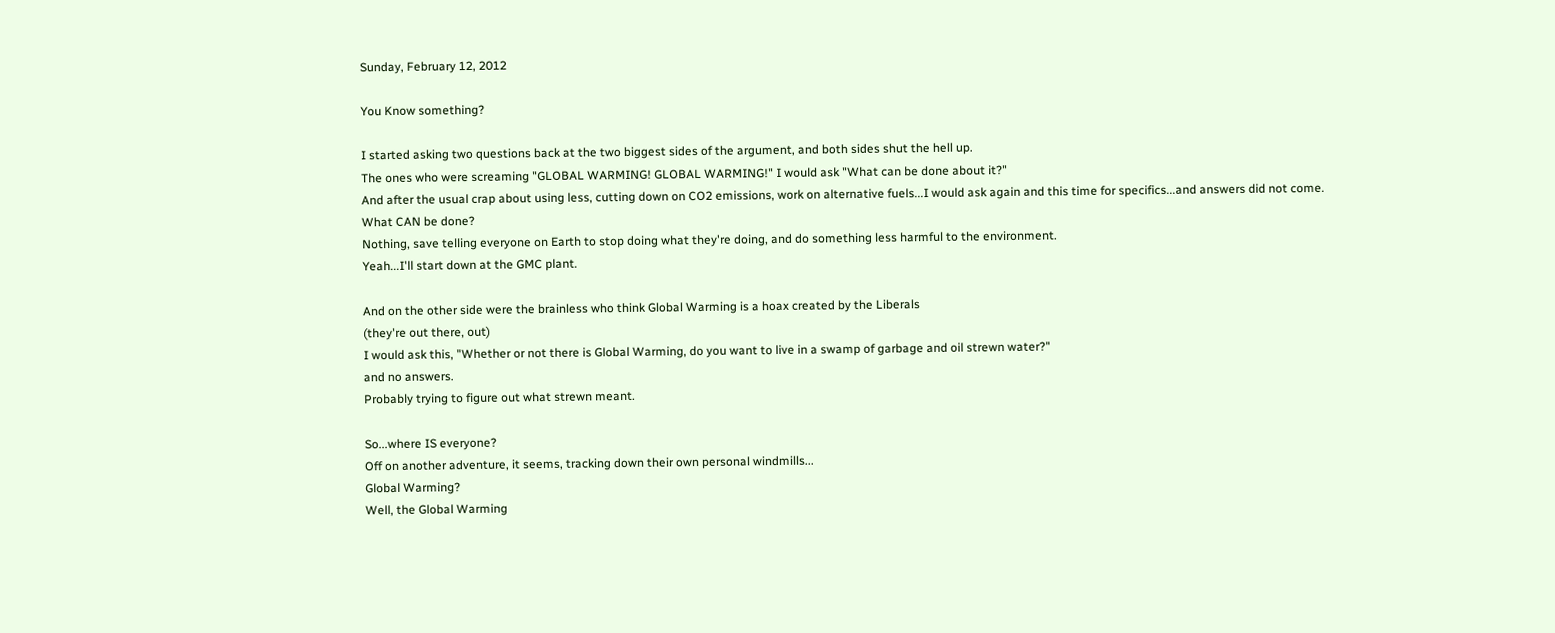Sunday, February 12, 2012

You Know something?

I started asking two questions back at the two biggest sides of the argument, and both sides shut the hell up.
The ones who were screaming "GLOBAL WARMING! GLOBAL WARMING!" I would ask "What can be done about it?"
And after the usual crap about using less, cutting down on CO2 emissions, work on alternative fuels...I would ask again and this time for specifics...and answers did not come.
What CAN be done?
Nothing, save telling everyone on Earth to stop doing what they're doing, and do something less harmful to the environment.
Yeah...I'll start down at the GMC plant.

And on the other side were the brainless who think Global Warming is a hoax created by the Liberals
(they're out there, out)
I would ask this, "Whether or not there is Global Warming, do you want to live in a swamp of garbage and oil strewn water?"
and no answers.
Probably trying to figure out what strewn meant.

So...where IS everyone?
Off on another adventure, it seems, tracking down their own personal windmills...
Global Warming?
Well, the Global Warming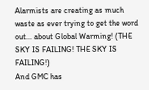Alarmists are creating as much waste as ever trying to get the word out... about Global Warming! (THE SKY IS FAILING! THE SKY IS FAILING!)
And GMC has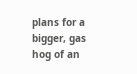plans for a bigger, gas hog of an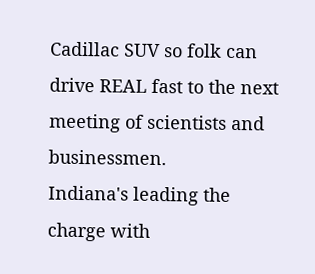Cadillac SUV so folk can drive REAL fast to the next meeting of scientists and businessmen.
Indiana's leading the charge with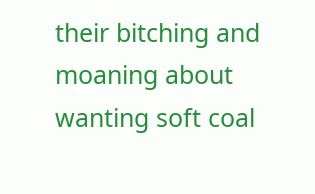their bitching and moaning about wanting soft coal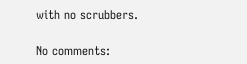with no scrubbers.

No comments: